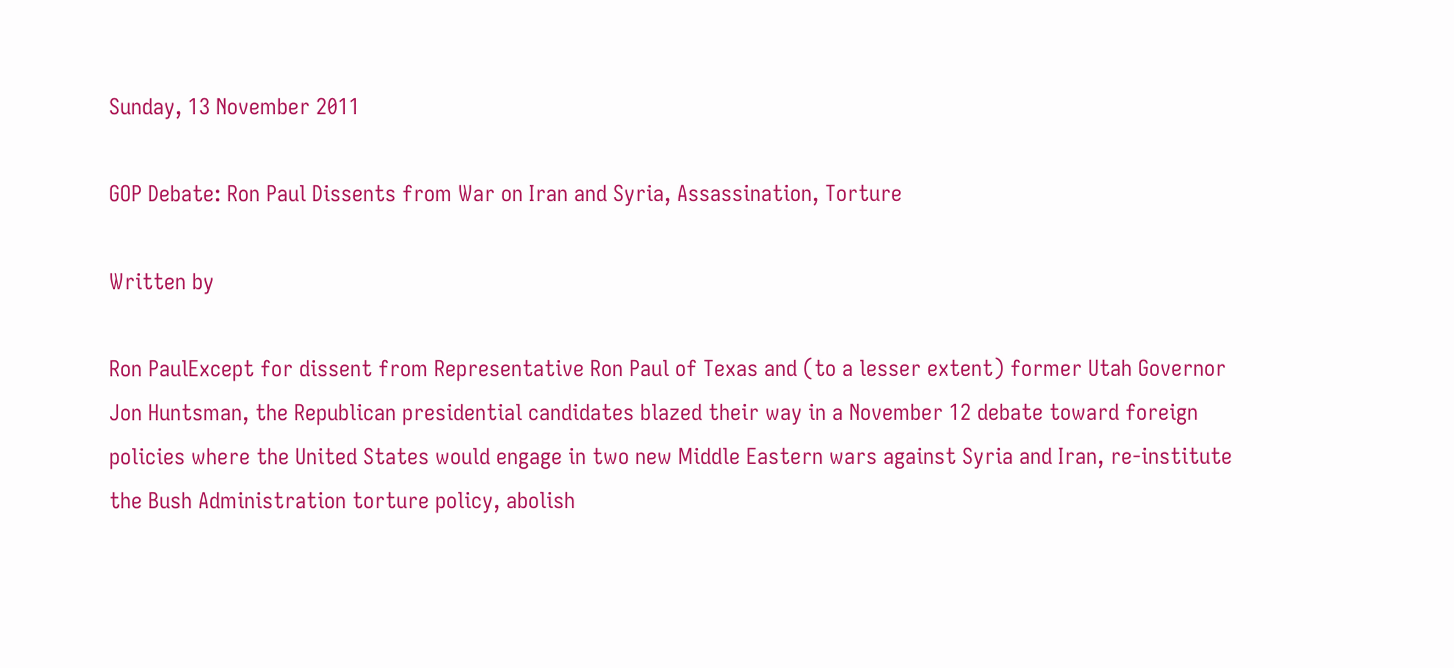Sunday, 13 November 2011

GOP Debate: Ron Paul Dissents from War on Iran and Syria, Assassination, Torture

Written by

Ron PaulExcept for dissent from Representative Ron Paul of Texas and (to a lesser extent) former Utah Governor Jon Huntsman, the Republican presidential candidates blazed their way in a November 12 debate toward foreign policies where the United States would engage in two new Middle Eastern wars against Syria and Iran, re-institute the Bush Administration torture policy, abolish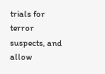trials for terror suspects, and allow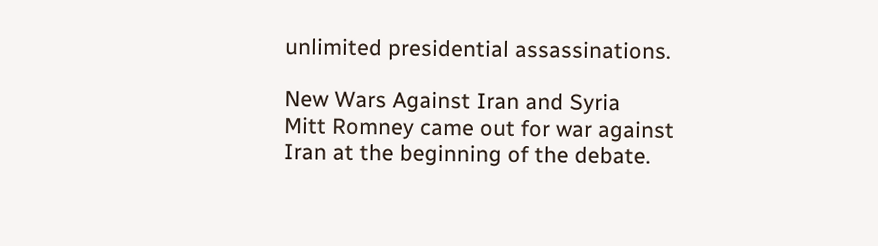unlimited presidential assassinations.

New Wars Against Iran and Syria
Mitt Romney came out for war against Iran at the beginning of the debate.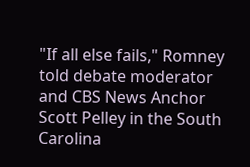"If all else fails," Romney told debate moderator and CBS News Anchor Scott Pelley in the South Carolina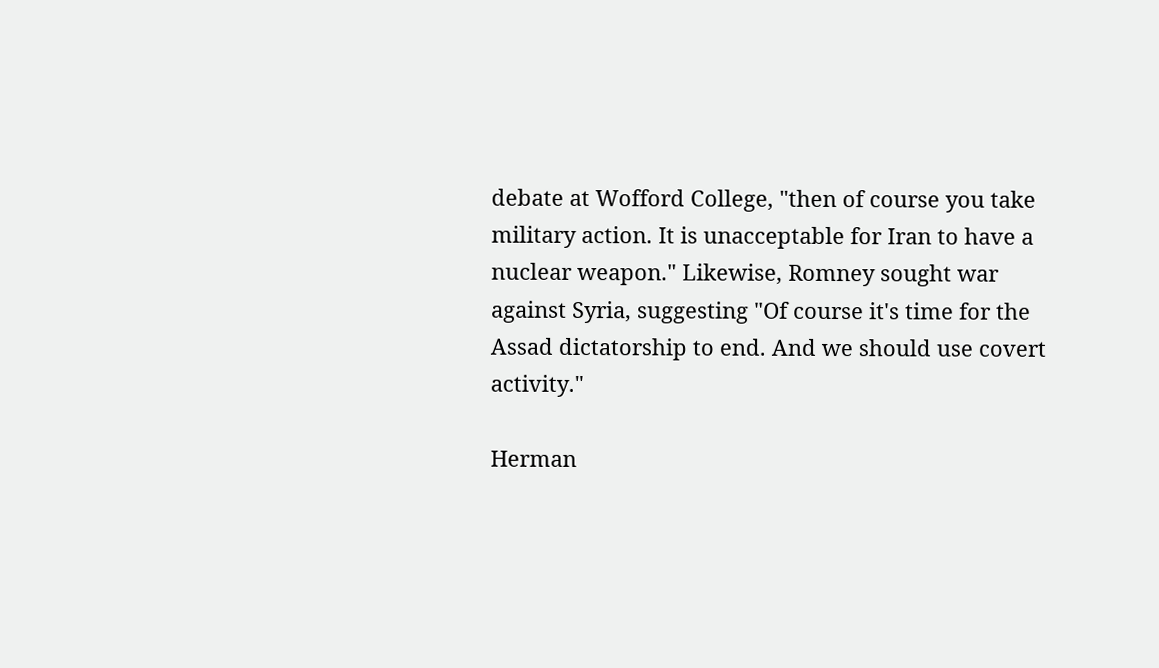debate at Wofford College, "then of course you take military action. It is unacceptable for Iran to have a nuclear weapon." Likewise, Romney sought war against Syria, suggesting "Of course it's time for the Assad dictatorship to end. And we should use covert activity."

Herman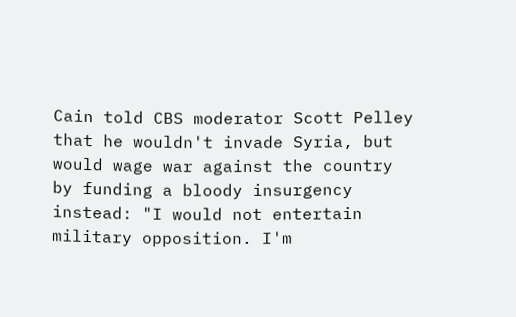Cain told CBS moderator Scott Pelley that he wouldn't invade Syria, but would wage war against the country by funding a bloody insurgency instead: "I would not entertain military opposition. I'm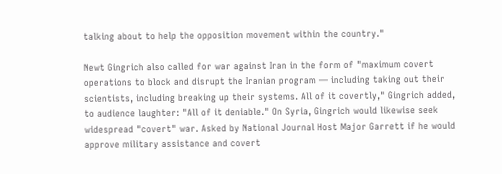talking about to help the opposition movement within the country."

Newt Gingrich also called for war against Iran in the form of "maximum covert operations to block and disrupt the Iranian program — including taking out their scientists, including breaking up their systems. All of it covertly," Gingrich added, to audience laughter: "All of it deniable." On Syria, Gingrich would likewise seek widespread "covert" war. Asked by National Journal Host Major Garrett if he would approve military assistance and covert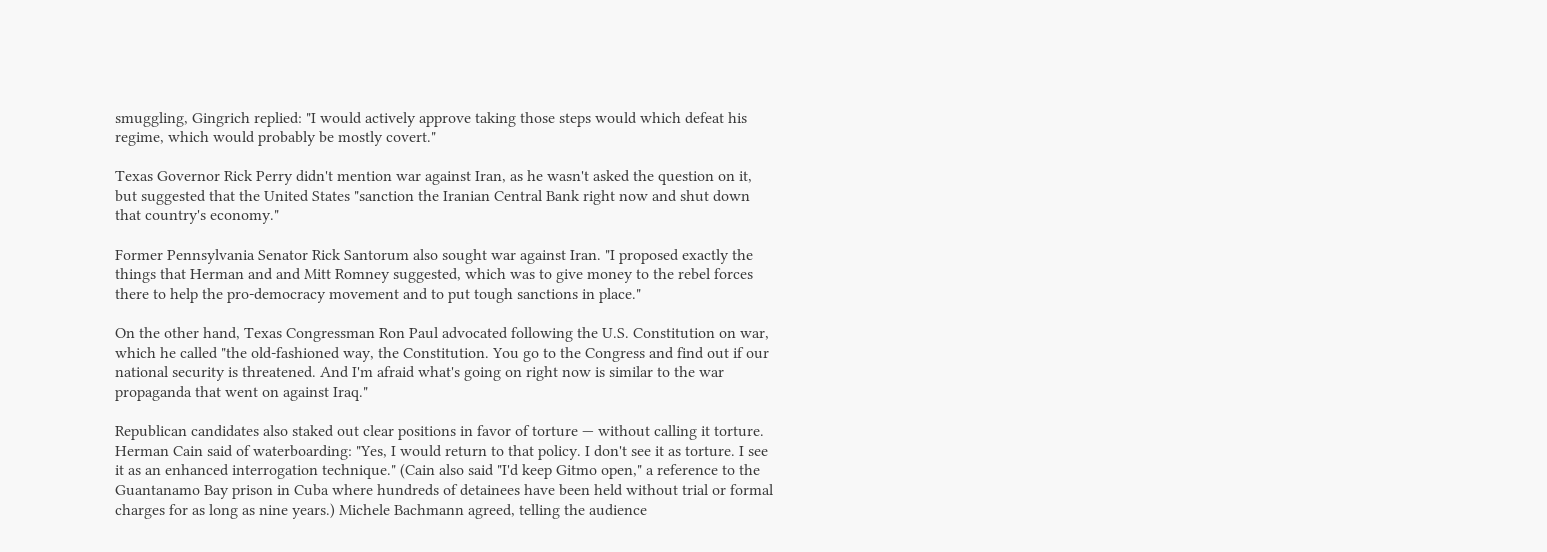smuggling, Gingrich replied: "I would actively approve taking those steps would which defeat his regime, which would probably be mostly covert."

Texas Governor Rick Perry didn't mention war against Iran, as he wasn't asked the question on it, but suggested that the United States "sanction the Iranian Central Bank right now and shut down that country's economy."

Former Pennsylvania Senator Rick Santorum also sought war against Iran. "I proposed exactly the things that Herman and and Mitt Romney suggested, which was to give money to the rebel forces there to help the pro-democracy movement and to put tough sanctions in place."

On the other hand, Texas Congressman Ron Paul advocated following the U.S. Constitution on war, which he called "the old-fashioned way, the Constitution. You go to the Congress and find out if our national security is threatened. And I'm afraid what's going on right now is similar to the war propaganda that went on against Iraq."

Republican candidates also staked out clear positions in favor of torture — without calling it torture. Herman Cain said of waterboarding: "Yes, I would return to that policy. I don't see it as torture. I see it as an enhanced interrogation technique." (Cain also said "I'd keep Gitmo open," a reference to the Guantanamo Bay prison in Cuba where hundreds of detainees have been held without trial or formal charges for as long as nine years.) Michele Bachmann agreed, telling the audience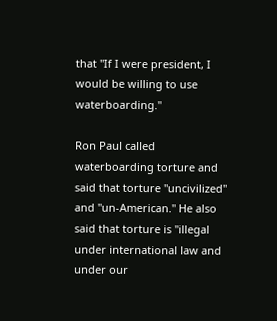that "If I were president, I would be willing to use waterboarding."

Ron Paul called waterboarding torture and said that torture "uncivilized" and "un-American." He also said that torture is "illegal under international law and under our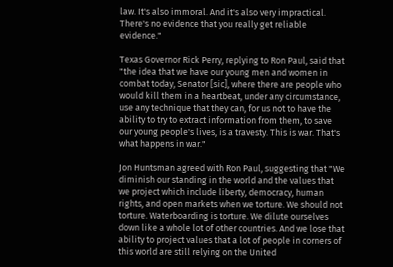law. It's also immoral. And it's also very impractical. There's no evidence that you really get reliable evidence."

Texas Governor Rick Perry, replying to Ron Paul, said that "the idea that we have our young men and women in combat today, Senator [sic], where there are people who would kill them in a heartbeat, under any circumstance, use any technique that they can, for us not to have the ability to try to extract information from them, to save our young people's lives, is a travesty. This is war. That's what happens in war."

Jon Huntsman agreed with Ron Paul, suggesting that "We diminish our standing in the world and the values that we project which include liberty, democracy, human rights, and open markets when we torture. We should not torture. Waterboarding is torture. We dilute ourselves down like a whole lot of other countries. And we lose that ability to project values that a lot of people in corners of this world are still relying on the United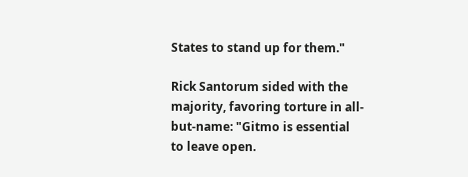States to stand up for them."

Rick Santorum sided with the majority, favoring torture in all-but-name: "Gitmo is essential to leave open.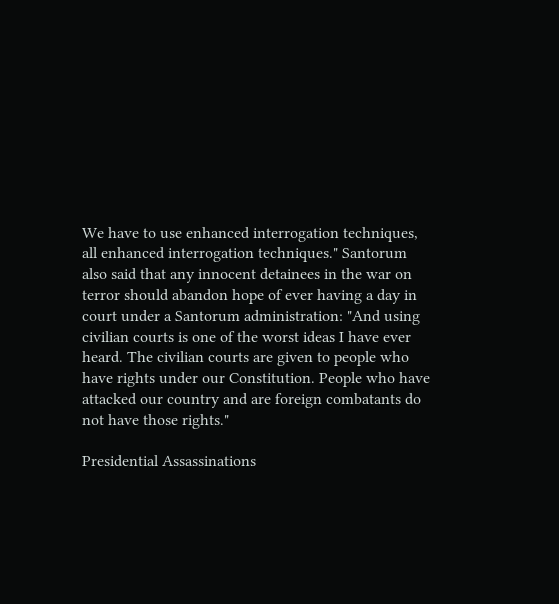We have to use enhanced interrogation techniques, all enhanced interrogation techniques." Santorum also said that any innocent detainees in the war on terror should abandon hope of ever having a day in court under a Santorum administration: "And using civilian courts is one of the worst ideas I have ever heard. The civilian courts are given to people who have rights under our Constitution. People who have attacked our country and are foreign combatants do not have those rights."

Presidential Assassinations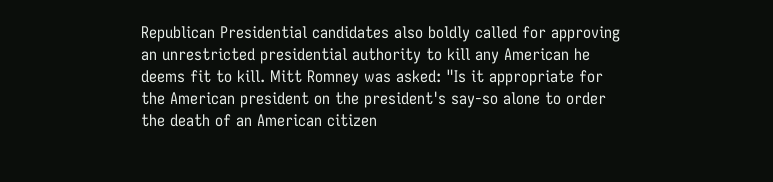Republican Presidential candidates also boldly called for approving an unrestricted presidential authority to kill any American he deems fit to kill. Mitt Romney was asked: "Is it appropriate for the American president on the president's say-so alone to order the death of an American citizen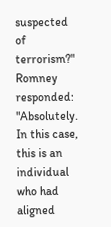suspected of terrorism?" Romney responded: "Absolutely. In this case, this is an individual who had aligned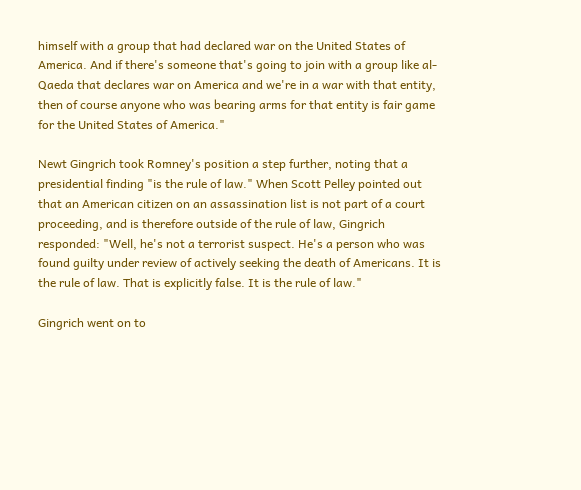himself with a group that had declared war on the United States of America. And if there's someone that's going to join with a group like al-Qaeda that declares war on America and we're in a war with that entity, then of course anyone who was bearing arms for that entity is fair game for the United States of America."

Newt Gingrich took Romney's position a step further, noting that a presidential finding "is the rule of law." When Scott Pelley pointed out that an American citizen on an assassination list is not part of a court proceeding, and is therefore outside of the rule of law, Gingrich responded: "Well, he's not a terrorist suspect. He's a person who was found guilty under review of actively seeking the death of Americans. It is the rule of law. That is explicitly false. It is the rule of law."

Gingrich went on to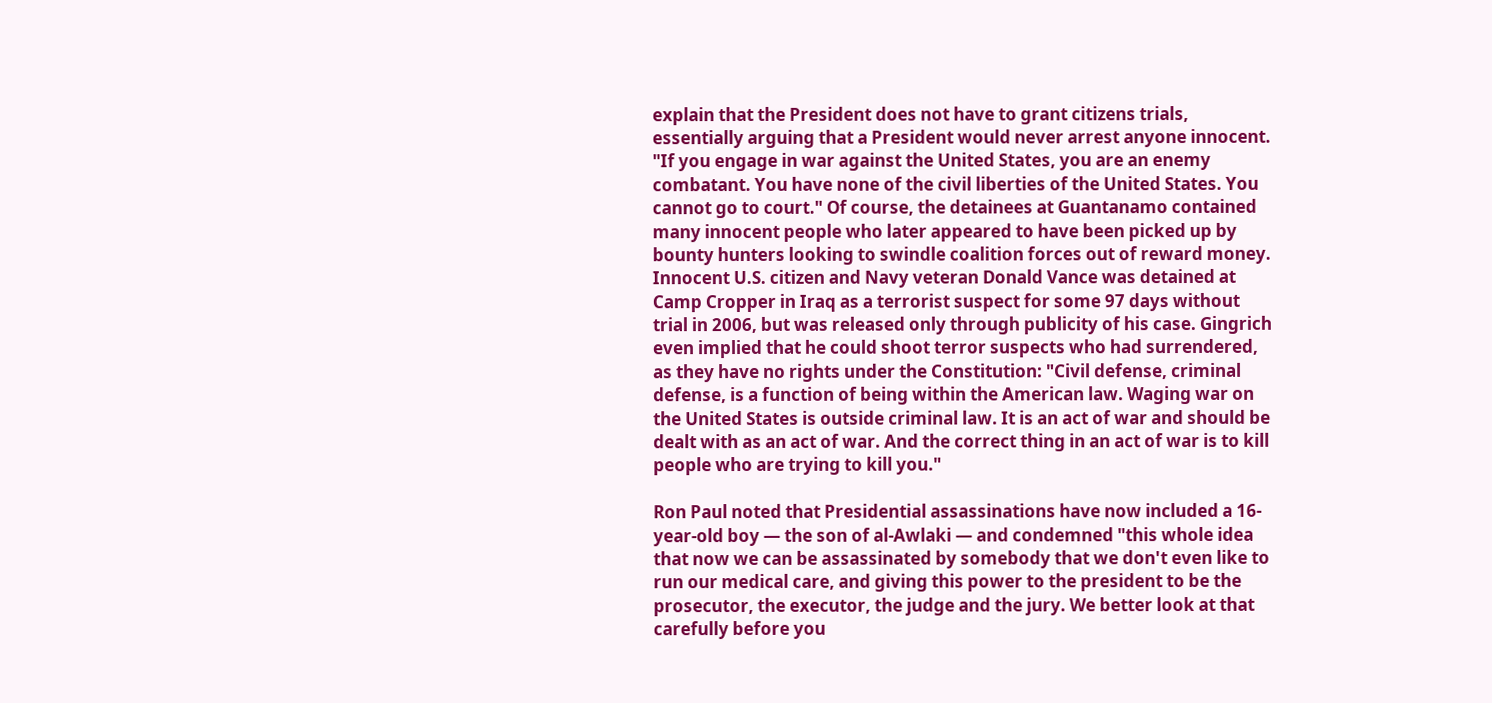explain that the President does not have to grant citizens trials, essentially arguing that a President would never arrest anyone innocent. "If you engage in war against the United States, you are an enemy combatant. You have none of the civil liberties of the United States. You cannot go to court." Of course, the detainees at Guantanamo contained many innocent people who later appeared to have been picked up by bounty hunters looking to swindle coalition forces out of reward money. Innocent U.S. citizen and Navy veteran Donald Vance was detained at Camp Cropper in Iraq as a terrorist suspect for some 97 days without trial in 2006, but was released only through publicity of his case. Gingrich even implied that he could shoot terror suspects who had surrendered, as they have no rights under the Constitution: "Civil defense, criminal defense, is a function of being within the American law. Waging war on the United States is outside criminal law. It is an act of war and should be dealt with as an act of war. And the correct thing in an act of war is to kill people who are trying to kill you."

Ron Paul noted that Presidential assassinations have now included a 16-year-old boy — the son of al-Awlaki — and condemned "this whole idea that now we can be assassinated by somebody that we don't even like to run our medical care, and giving this power to the president to be the prosecutor, the executor, the judge and the jury. We better look at that carefully before you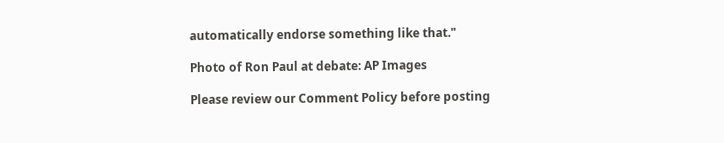automatically endorse something like that."

Photo of Ron Paul at debate: AP Images

Please review our Comment Policy before posting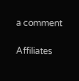a comment

Affiliates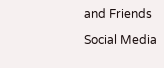and Friends

Social Media